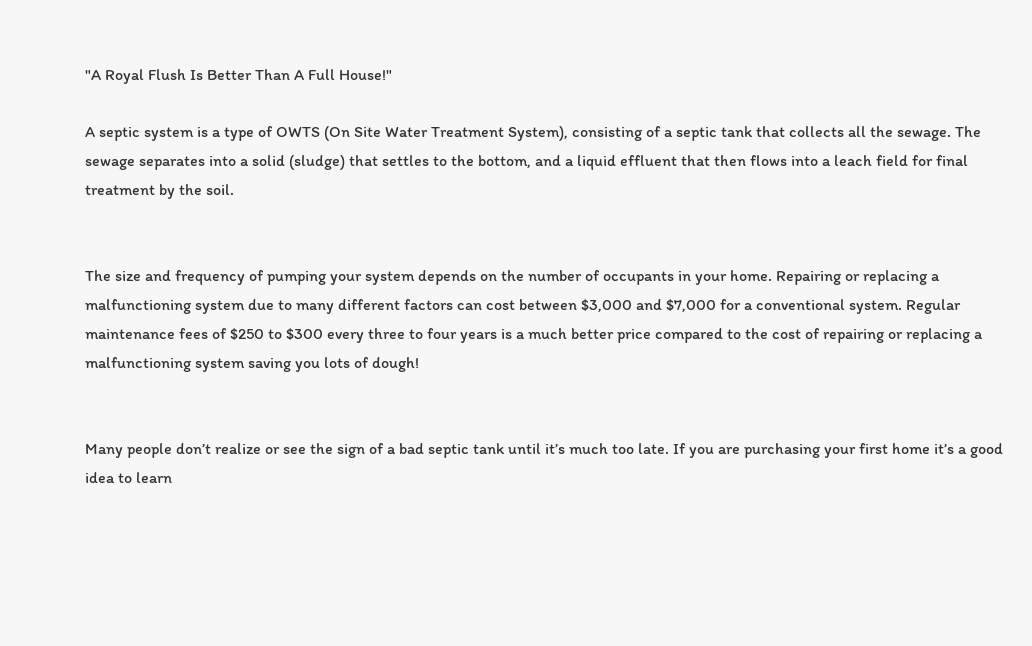"A Royal Flush Is Better Than A Full House!"

A septic system is a type of OWTS (On Site Water Treatment System), consisting of a septic tank that collects all the sewage. The sewage separates into a solid (sludge) that settles to the bottom, and a liquid effluent that then flows into a leach field for final treatment by the soil.


The size and frequency of pumping your system depends on the number of occupants in your home. Repairing or replacing a malfunctioning system due to many different factors can cost between $3,000 and $7,000 for a conventional system. Regular maintenance fees of $250 to $300 every three to four years is a much better price compared to the cost of repairing or replacing a malfunctioning system saving you lots of dough!


Many people don’t realize or see the sign of a bad septic tank until it’s much too late. If you are purchasing your first home it’s a good idea to learn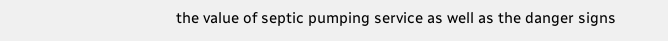the value of septic pumping service as well as the danger signs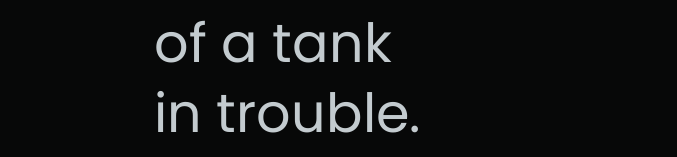of a tank in trouble.